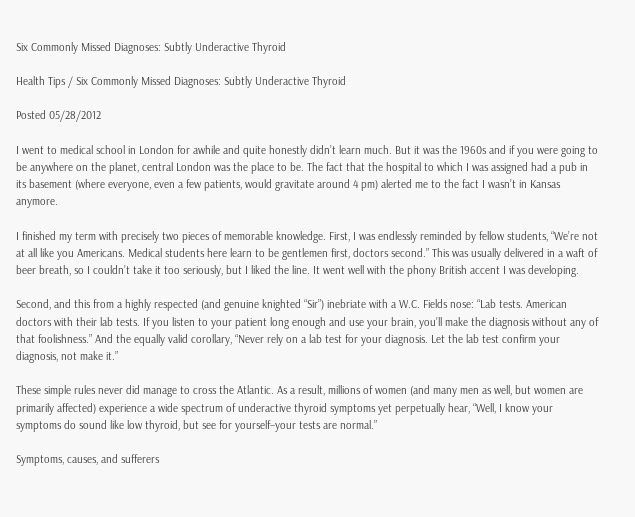Six Commonly Missed Diagnoses: Subtly Underactive Thyroid

Health Tips / Six Commonly Missed Diagnoses: Subtly Underactive Thyroid

Posted 05/28/2012

I went to medical school in London for awhile and quite honestly didn’t learn much. But it was the 1960s and if you were going to be anywhere on the planet, central London was the place to be. The fact that the hospital to which I was assigned had a pub in its basement (where everyone, even a few patients, would gravitate around 4 pm) alerted me to the fact I wasn’t in Kansas anymore.

I finished my term with precisely two pieces of memorable knowledge. First, I was endlessly reminded by fellow students, “We’re not at all like you Americans. Medical students here learn to be gentlemen first, doctors second.” This was usually delivered in a waft of beer breath, so I couldn’t take it too seriously, but I liked the line. It went well with the phony British accent I was developing.

Second, and this from a highly respected (and genuine knighted “Sir”) inebriate with a W.C. Fields nose: “Lab tests. American doctors with their lab tests. If you listen to your patient long enough and use your brain, you’ll make the diagnosis without any of that foolishness.” And the equally valid corollary, “Never rely on a lab test for your diagnosis. Let the lab test confirm your diagnosis, not make it.”

These simple rules never did manage to cross the Atlantic. As a result, millions of women (and many men as well, but women are primarily affected) experience a wide spectrum of underactive thyroid symptoms yet perpetually hear, “Well, I know your symptoms do sound like low thyroid, but see for yourself–your tests are normal.”

Symptoms, causes, and sufferers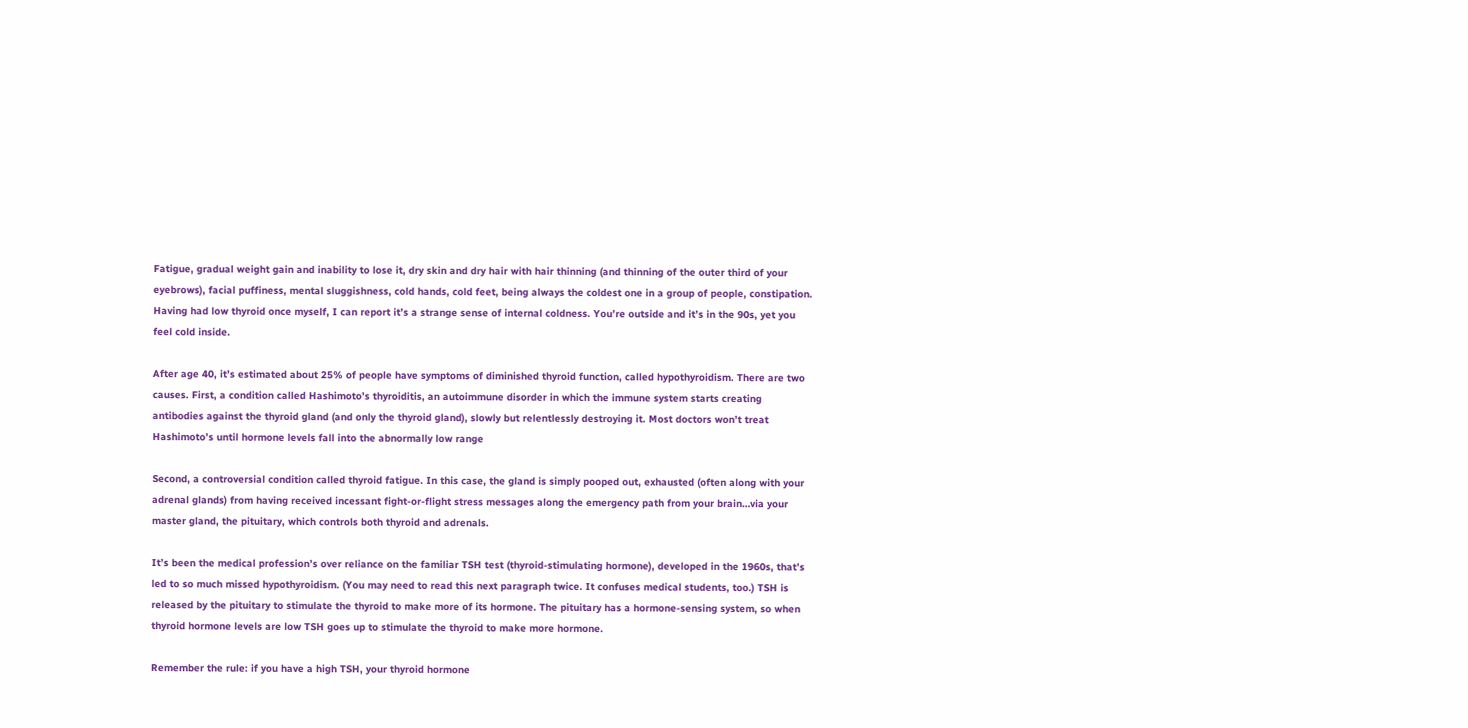Fatigue, gradual weight gain and inability to lose it, dry skin and dry hair with hair thinning (and thinning of the outer third of your eyebrows), facial puffiness, mental sluggishness, cold hands, cold feet, being always the coldest one in a group of people, constipation. Having had low thyroid once myself, I can report it’s a strange sense of internal coldness. You’re outside and it’s in the 90s, yet you feel cold inside.

After age 40, it’s estimated about 25% of people have symptoms of diminished thyroid function, called hypothyroidism. There are two causes. First, a condition called Hashimoto’s thyroiditis, an autoimmune disorder in which the immune system starts creating antibodies against the thyroid gland (and only the thyroid gland), slowly but relentlessly destroying it. Most doctors won’t treat Hashimoto’s until hormone levels fall into the abnormally low range

Second, a controversial condition called thyroid fatigue. In this case, the gland is simply pooped out, exhausted (often along with your adrenal glands) from having received incessant fight-or-flight stress messages along the emergency path from your brain…via your master gland, the pituitary, which controls both thyroid and adrenals.

It’s been the medical profession’s over reliance on the familiar TSH test (thyroid-stimulating hormone), developed in the 1960s, that’s led to so much missed hypothyroidism. (You may need to read this next paragraph twice. It confuses medical students, too.) TSH is released by the pituitary to stimulate the thyroid to make more of its hormone. The pituitary has a hormone-sensing system, so when thyroid hormone levels are low TSH goes up to stimulate the thyroid to make more hormone.

Remember the rule: if you have a high TSH, your thyroid hormone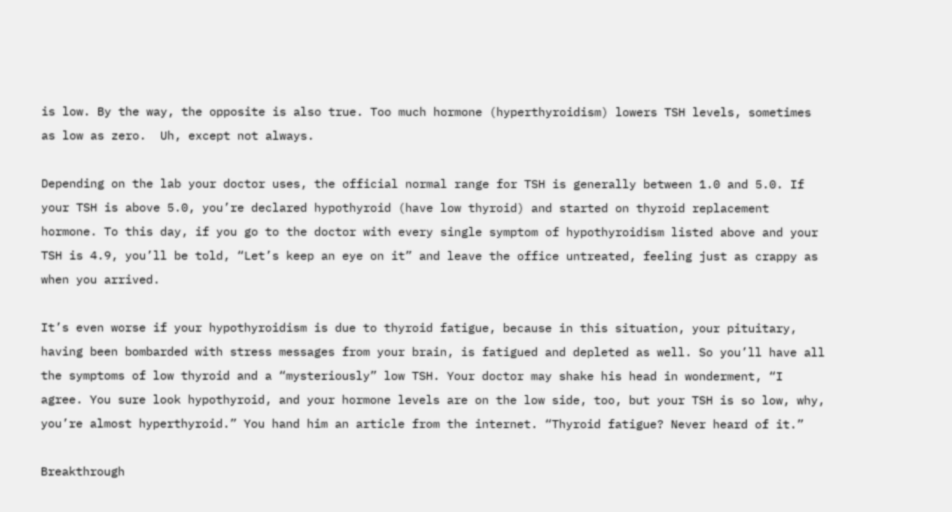is low. By the way, the opposite is also true. Too much hormone (hyperthyroidism) lowers TSH levels, sometimes as low as zero.  Uh, except not always.

Depending on the lab your doctor uses, the official normal range for TSH is generally between 1.0 and 5.0. If your TSH is above 5.0, you’re declared hypothyroid (have low thyroid) and started on thyroid replacement hormone. To this day, if you go to the doctor with every single symptom of hypothyroidism listed above and your TSH is 4.9, you’ll be told, “Let’s keep an eye on it” and leave the office untreated, feeling just as crappy as when you arrived.

It’s even worse if your hypothyroidism is due to thyroid fatigue, because in this situation, your pituitary, having been bombarded with stress messages from your brain, is fatigued and depleted as well. So you’ll have all the symptoms of low thyroid and a “mysteriously” low TSH. Your doctor may shake his head in wonderment, “I agree. You sure look hypothyroid, and your hormone levels are on the low side, too, but your TSH is so low, why, you’re almost hyperthyroid.” You hand him an article from the internet. “Thyroid fatigue? Never heard of it.”

Breakthrough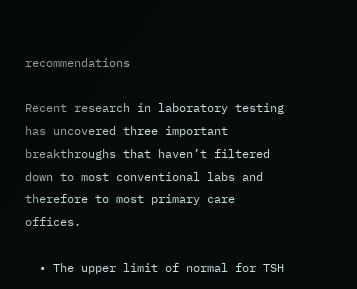recommendations

Recent research in laboratory testing has uncovered three important breakthroughs that haven’t filtered down to most conventional labs and therefore to most primary care offices.

  • The upper limit of normal for TSH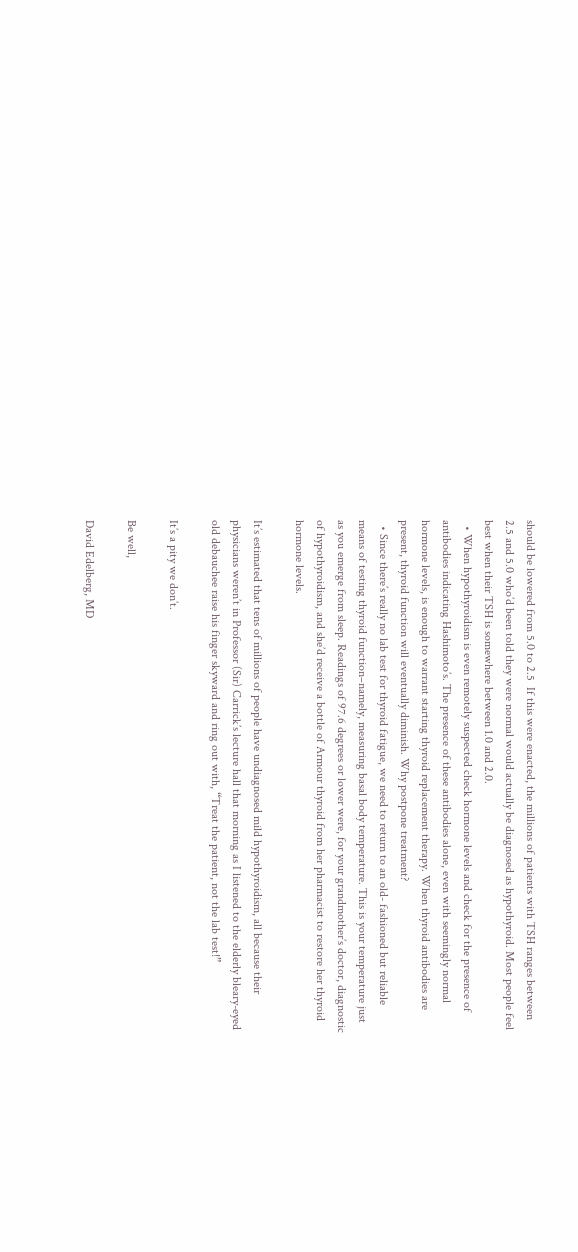should be lowered from 5.0 to 2.5  If this were enacted, the millions of patients with TSH ranges between 2.5 and 5.0 who’d been told they were normal would actually be diagnosed as hypothyroid. Most people feel best when their TSH is somewhere between 1.0 and 2.0.
  • When hypothyroidism is even remotely suspected check hormone levels and check for the presence of antibodies indicating Hashimoto’s. The presence of these antibodies alone, even with seemingly normal hormone levels, is enough to warrant starting thyroid replacement therapy. When thyroid antibodies are present, thyroid function will eventually diminish. Why postpone treatment?
  • Since there’s really no lab test for thyroid fatigue, we need to return to an old- fashioned but reliable means of testing thyroid function–namely, measuring basal body temperature. This is your temperature just as you emerge from sleep. Readings of 97.6 degrees or lower were, for your grandmother’s doctor, diagnostic of hypothyroidism, and she’d receive a bottle of Armour thyroid from her pharmacist to restore her thyroid hormone levels.

It’s estimated that tens of millions of people have undiagnosed mild hypothyroidism, all because their physicians weren’t in Professor (Sir) Carrick’s lecture hall that morning as I listened to the elderly bleary-eyed old debauchee raise his finger skyward and ring out with, “Treat the patient, not the lab test!”

It’s a pity we don’t.

Be well,

David Edelberg, MD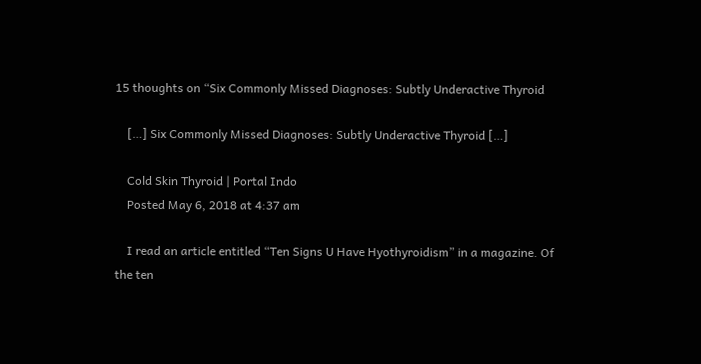15 thoughts on “Six Commonly Missed Diagnoses: Subtly Underactive Thyroid

    […] Six Commonly Missed Diagnoses: Subtly Underactive Thyroid […]

    Cold Skin Thyroid | Portal Indo
    Posted May 6, 2018 at 4:37 am

    I read an article entitled “Ten Signs U Have Hyothyroidism” in a magazine. Of the ten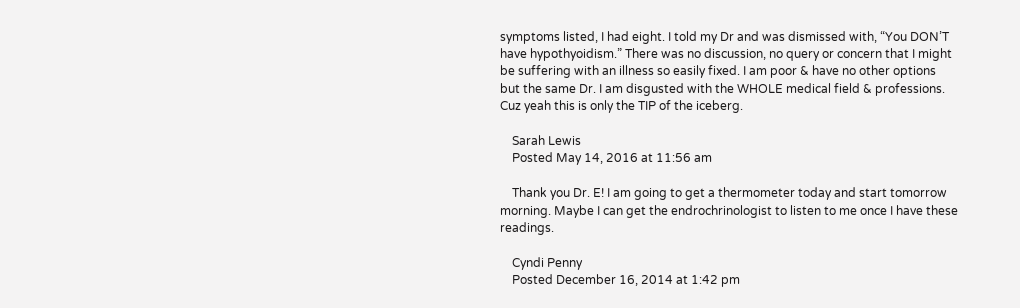symptoms listed, I had eight. I told my Dr and was dismissed with, “You DON’T have hypothyoidism.” There was no discussion, no query or concern that I might be suffering with an illness so easily fixed. I am poor & have no other options but the same Dr. I am disgusted with the WHOLE medical field & professions. Cuz yeah this is only the TIP of the iceberg.

    Sarah Lewis
    Posted May 14, 2016 at 11:56 am

    Thank you Dr. E! I am going to get a thermometer today and start tomorrow morning. Maybe I can get the endrochrinologist to listen to me once I have these readings.

    Cyndi Penny
    Posted December 16, 2014 at 1:42 pm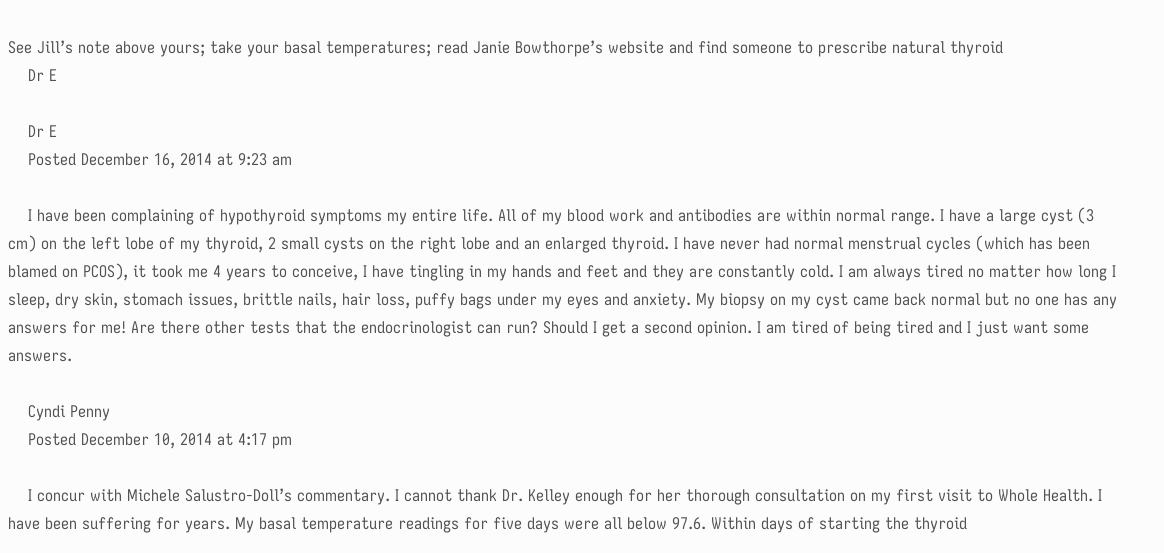See Jill’s note above yours; take your basal temperatures; read Janie Bowthorpe’s website and find someone to prescribe natural thyroid
    Dr E

    Dr E
    Posted December 16, 2014 at 9:23 am

    I have been complaining of hypothyroid symptoms my entire life. All of my blood work and antibodies are within normal range. I have a large cyst (3 cm) on the left lobe of my thyroid, 2 small cysts on the right lobe and an enlarged thyroid. I have never had normal menstrual cycles (which has been blamed on PCOS), it took me 4 years to conceive, I have tingling in my hands and feet and they are constantly cold. I am always tired no matter how long I sleep, dry skin, stomach issues, brittle nails, hair loss, puffy bags under my eyes and anxiety. My biopsy on my cyst came back normal but no one has any answers for me! Are there other tests that the endocrinologist can run? Should I get a second opinion. I am tired of being tired and I just want some answers.

    Cyndi Penny
    Posted December 10, 2014 at 4:17 pm

    I concur with Michele Salustro-Doll’s commentary. I cannot thank Dr. Kelley enough for her thorough consultation on my first visit to Whole Health. I have been suffering for years. My basal temperature readings for five days were all below 97.6. Within days of starting the thyroid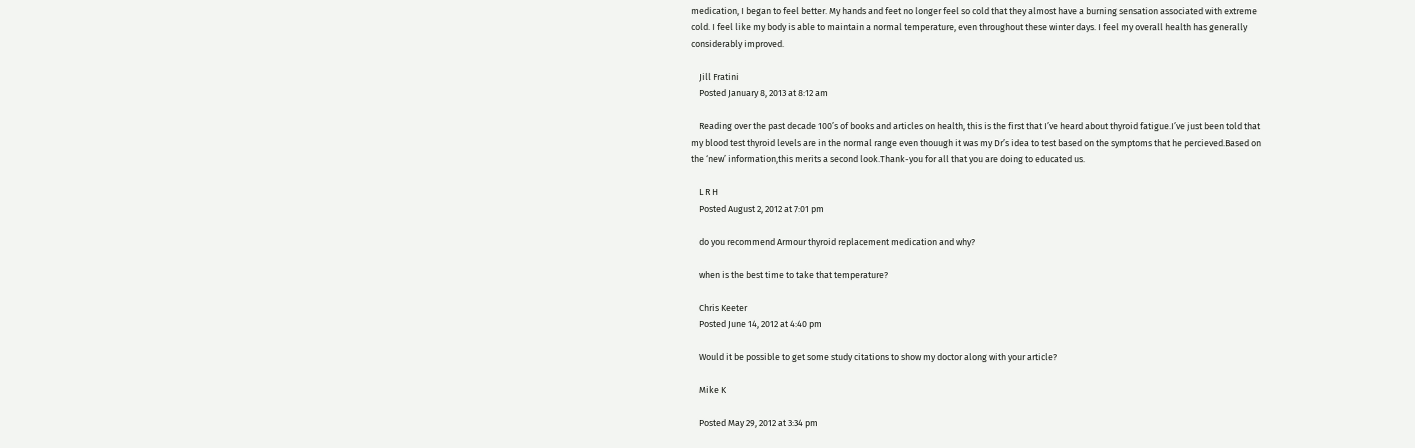medication, I began to feel better. My hands and feet no longer feel so cold that they almost have a burning sensation associated with extreme cold. I feel like my body is able to maintain a normal temperature, even throughout these winter days. I feel my overall health has generally considerably improved.

    Jill Fratini
    Posted January 8, 2013 at 8:12 am

    Reading over the past decade 100’s of books and articles on health, this is the first that I’ve heard about thyroid fatigue.I’ve just been told that my blood test thyroid levels are in the normal range even thouugh it was my Dr’s idea to test based on the symptoms that he percieved.Based on the ‘new’ information,this merits a second look.Thank-you for all that you are doing to educated us.

    L R H
    Posted August 2, 2012 at 7:01 pm

    do you recommend Armour thyroid replacement medication and why?

    when is the best time to take that temperature?

    Chris Keeter
    Posted June 14, 2012 at 4:40 pm

    Would it be possible to get some study citations to show my doctor along with your article?

    Mike K

    Posted May 29, 2012 at 3:34 pm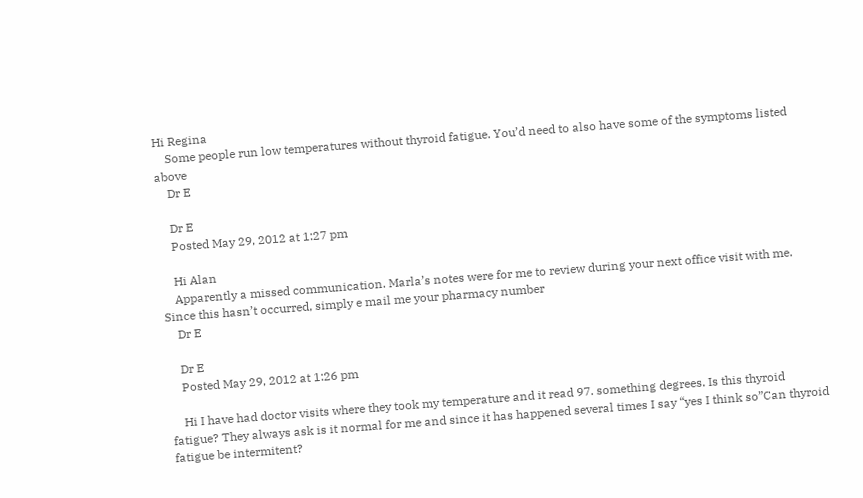Hi Regina
    Some people run low temperatures without thyroid fatigue. You’d need to also have some of the symptoms listed above
    Dr E

    Dr E
    Posted May 29, 2012 at 1:27 pm

    Hi Alan
    Apparently a missed communication. Marla’s notes were for me to review during your next office visit with me. Since this hasn’t occurred, simply e mail me your pharmacy number
    Dr E

    Dr E
    Posted May 29, 2012 at 1:26 pm

    Hi I have had doctor visits where they took my temperature and it read 97. something degrees. Is this thyroid fatigue? They always ask is it normal for me and since it has happened several times I say “yes I think so”Can thyroid fatigue be intermitent?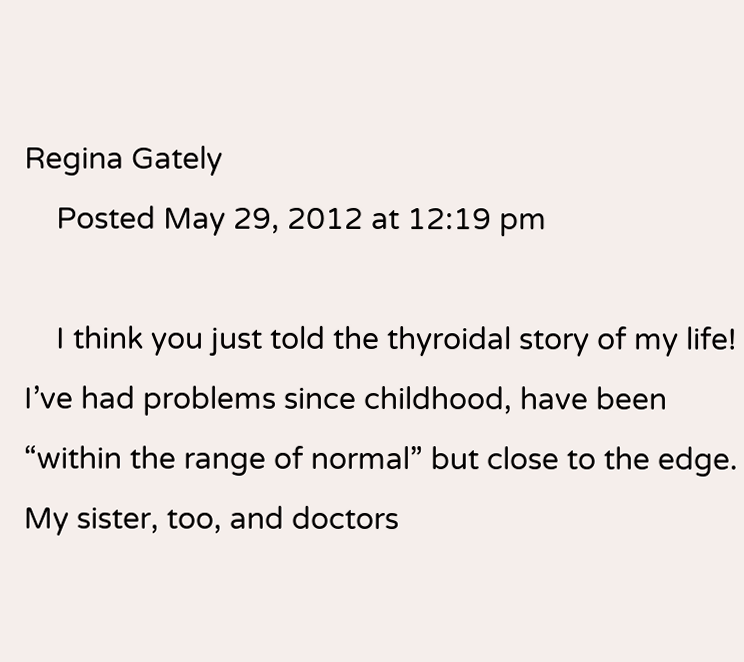Regina Gately
    Posted May 29, 2012 at 12:19 pm

    I think you just told the thyroidal story of my life! I’ve had problems since childhood, have been “within the range of normal” but close to the edge. My sister, too, and doctors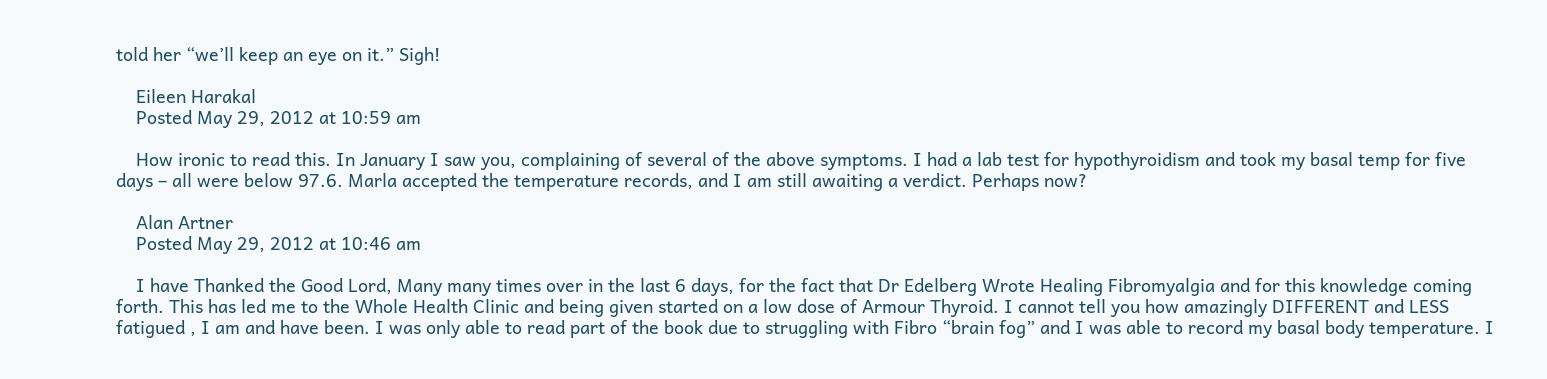told her “we’ll keep an eye on it.” Sigh!

    Eileen Harakal
    Posted May 29, 2012 at 10:59 am

    How ironic to read this. In January I saw you, complaining of several of the above symptoms. I had a lab test for hypothyroidism and took my basal temp for five days – all were below 97.6. Marla accepted the temperature records, and I am still awaiting a verdict. Perhaps now?

    Alan Artner
    Posted May 29, 2012 at 10:46 am

    I have Thanked the Good Lord, Many many times over in the last 6 days, for the fact that Dr Edelberg Wrote Healing Fibromyalgia and for this knowledge coming forth. This has led me to the Whole Health Clinic and being given started on a low dose of Armour Thyroid. I cannot tell you how amazingly DIFFERENT and LESS fatigued , I am and have been. I was only able to read part of the book due to struggling with Fibro “brain fog” and I was able to record my basal body temperature. I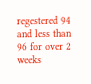regestered 94 and less than 96 for over 2 weeks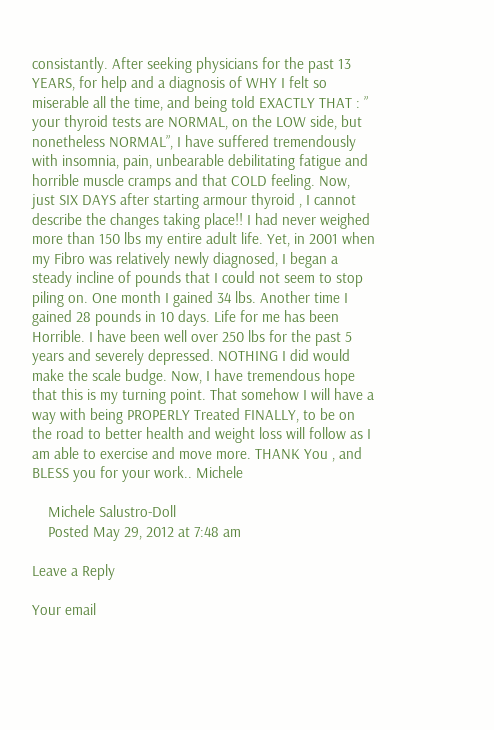consistantly. After seeking physicians for the past 13 YEARS, for help and a diagnosis of WHY I felt so miserable all the time, and being told EXACTLY THAT : ” your thyroid tests are NORMAL, on the LOW side, but nonetheless NORMAL”, I have suffered tremendously with insomnia, pain, unbearable debilitating fatigue and horrible muscle cramps and that COLD feeling. Now, just SIX DAYS after starting armour thyroid , I cannot describe the changes taking place!! I had never weighed more than 150 lbs my entire adult life. Yet, in 2001 when my Fibro was relatively newly diagnosed, I began a steady incline of pounds that I could not seem to stop piling on. One month I gained 34 lbs. Another time I gained 28 pounds in 10 days. Life for me has been Horrible. I have been well over 250 lbs for the past 5 years and severely depressed. NOTHING I did would make the scale budge. Now, I have tremendous hope that this is my turning point. That somehow I will have a way with being PROPERLY Treated FINALLY, to be on the road to better health and weight loss will follow as I am able to exercise and move more. THANK You , and BLESS you for your work.. Michele

    Michele Salustro-Doll
    Posted May 29, 2012 at 7:48 am

Leave a Reply

Your email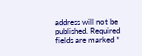address will not be published. Required fields are marked *